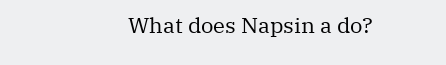What does Napsin a do?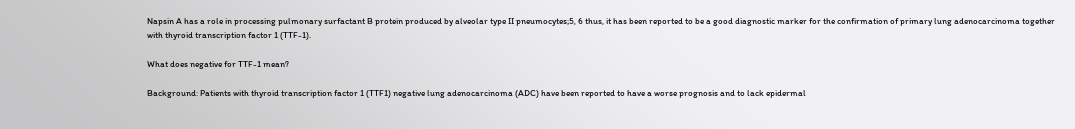Napsin A has a role in processing pulmonary surfactant B protein produced by alveolar type II pneumocytes;5, 6 thus, it has been reported to be a good diagnostic marker for the confirmation of primary lung adenocarcinoma together with thyroid transcription factor 1 (TTF-1).

What does negative for TTF-1 mean?

Background: Patients with thyroid transcription factor 1 (TTF1) negative lung adenocarcinoma (ADC) have been reported to have a worse prognosis and to lack epidermal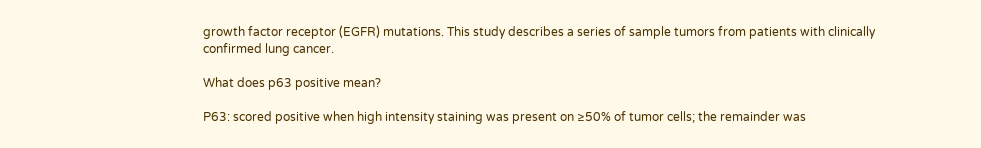growth factor receptor (EGFR) mutations. This study describes a series of sample tumors from patients with clinically confirmed lung cancer.

What does p63 positive mean?

P63: scored positive when high intensity staining was present on ≥50% of tumor cells; the remainder was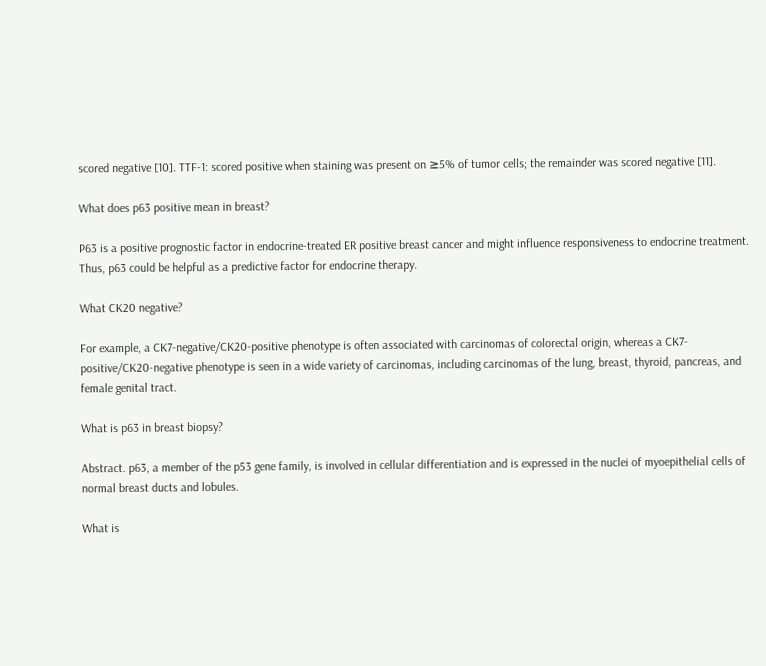scored negative [10]. TTF-1: scored positive when staining was present on ≥5% of tumor cells; the remainder was scored negative [11].

What does p63 positive mean in breast?

P63 is a positive prognostic factor in endocrine-treated ER positive breast cancer and might influence responsiveness to endocrine treatment. Thus, p63 could be helpful as a predictive factor for endocrine therapy.

What CK20 negative?

For example, a CK7-negative/CK20-positive phenotype is often associated with carcinomas of colorectal origin, whereas a CK7-positive/CK20-negative phenotype is seen in a wide variety of carcinomas, including carcinomas of the lung, breast, thyroid, pancreas, and female genital tract.

What is p63 in breast biopsy?

Abstract. p63, a member of the p53 gene family, is involved in cellular differentiation and is expressed in the nuclei of myoepithelial cells of normal breast ducts and lobules.

What is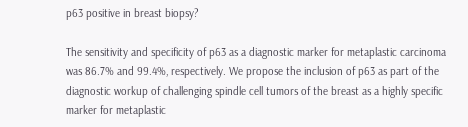p63 positive in breast biopsy?

The sensitivity and specificity of p63 as a diagnostic marker for metaplastic carcinoma was 86.7% and 99.4%, respectively. We propose the inclusion of p63 as part of the diagnostic workup of challenging spindle cell tumors of the breast as a highly specific marker for metaplastic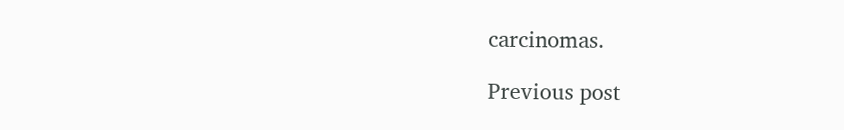carcinomas.

Previous post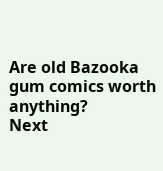Are old Bazooka gum comics worth anything?
Next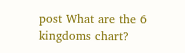post What are the 6 kingdoms chart?